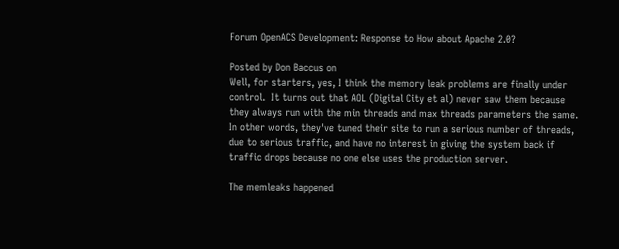Forum OpenACS Development: Response to How about Apache 2.0?

Posted by Don Baccus on
Well, for starters, yes, I think the memory leak problems are finally under control.  It turns out that AOL (Digital City et al) never saw them because they always run with the min threads and max threads parameters the same.  In other words, they've tuned their site to run a serious number of threads, due to serious traffic, and have no interest in giving the system back if traffic drops because no one else uses the production server.

The memleaks happened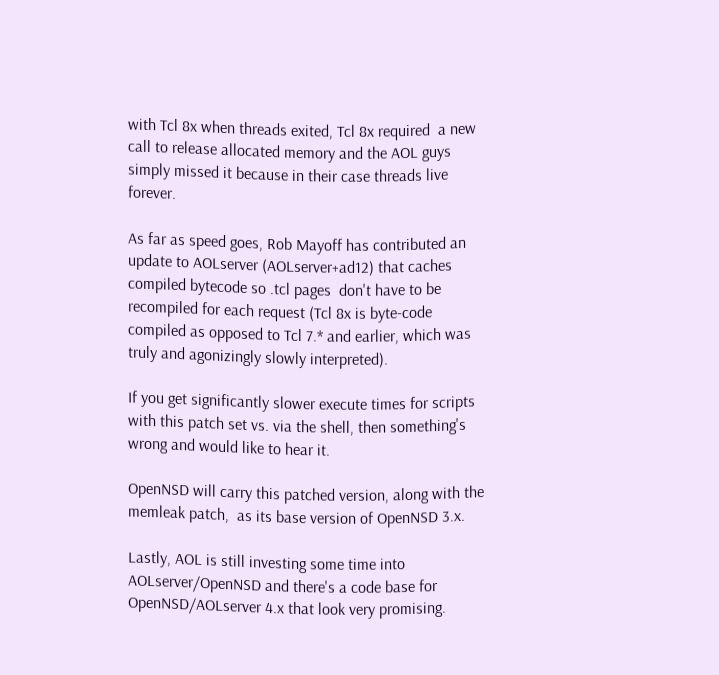with Tcl 8x when threads exited, Tcl 8x required  a new call to release allocated memory and the AOL guys simply missed it because in their case threads live forever.

As far as speed goes, Rob Mayoff has contributed an update to AOLserver (AOLserver+ad12) that caches compiled bytecode so .tcl pages  don't have to be recompiled for each request (Tcl 8x is byte-code compiled as opposed to Tcl 7.* and earlier, which was truly and agonizingly slowly interpreted).

If you get significantly slower execute times for scripts with this patch set vs. via the shell, then something's wrong and would like to hear it.

OpenNSD will carry this patched version, along with the memleak patch,  as its base version of OpenNSD 3.x.

Lastly, AOL is still investing some time into AOLserver/OpenNSD and there's a code base for OpenNSD/AOLserver 4.x that look very promising.